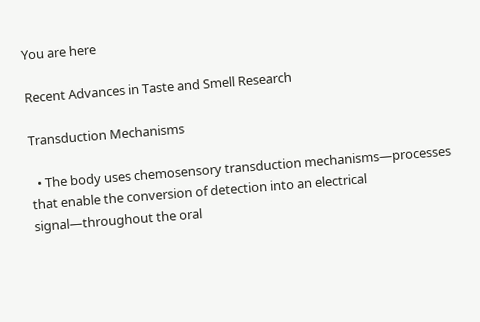You are here

Recent Advances in Taste and Smell Research

Transduction Mechanisms

  • The body uses chemosensory transduction mechanisms—processes that enable the conversion of detection into an electrical signal—throughout the oral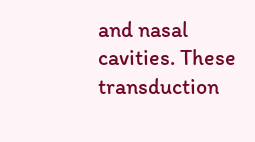and nasal cavities. These transduction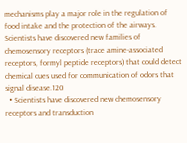mechanisms play a major role in the regulation of food intake and the protection of the airways. Scientists have discovered new families of chemosensory receptors (trace amine-associated receptors, formyl peptide receptors) that could detect chemical cues used for communication of odors that signal disease.120
  • Scientists have discovered new chemosensory receptors and transduction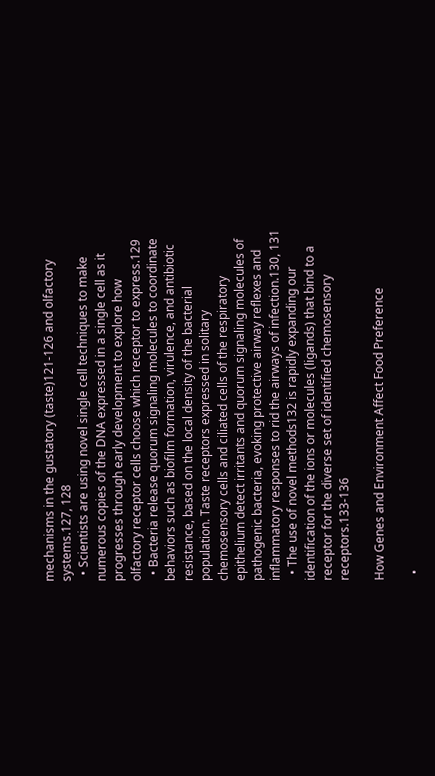mechanisms in the gustatory (taste)121-126 and olfactory systems.127, 128
  • Scientists are using novel single cell techniques to make numerous copies of the DNA expressed in a single cell as it progresses through early development to explore how olfactory receptor cells choose which receptor to express.129
  • Bacteria release quorum signaling molecules to coordinate behaviors such as biofilm formation, virulence, and antibiotic resistance, based on the local density of the bacterial population. Taste receptors expressed in solitary chemosensory cells and ciliated cells of the respiratory epithelium detect irritants and quorum signaling molecules of pathogenic bacteria, evoking protective airway reflexes and inflammatory responses to rid the airways of infection.130, 131
  • The use of novel methods132 is rapidly expanding our identification of the ions or molecules (ligands) that bind to a receptor for the diverse set of identified chemosensory receptors.133-136

How Genes and Environment Affect Food Preference

  •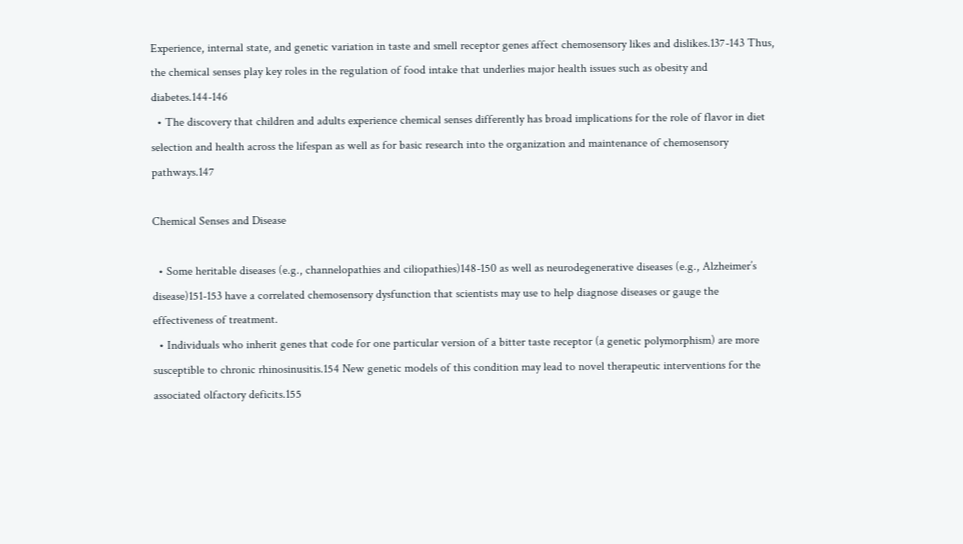Experience, internal state, and genetic variation in taste and smell receptor genes affect chemosensory likes and dislikes.137-143 Thus, the chemical senses play key roles in the regulation of food intake that underlies major health issues such as obesity and diabetes.144-146
  • The discovery that children and adults experience chemical senses differently has broad implications for the role of flavor in diet selection and health across the lifespan as well as for basic research into the organization and maintenance of chemosensory pathways.147

Chemical Senses and Disease

  • Some heritable diseases (e.g., channelopathies and ciliopathies)148-150 as well as neurodegenerative diseases (e.g., Alzheimer’s disease)151-153 have a correlated chemosensory dysfunction that scientists may use to help diagnose diseases or gauge the effectiveness of treatment.
  • Individuals who inherit genes that code for one particular version of a bitter taste receptor (a genetic polymorphism) are more susceptible to chronic rhinosinusitis.154 New genetic models of this condition may lead to novel therapeutic interventions for the associated olfactory deficits.155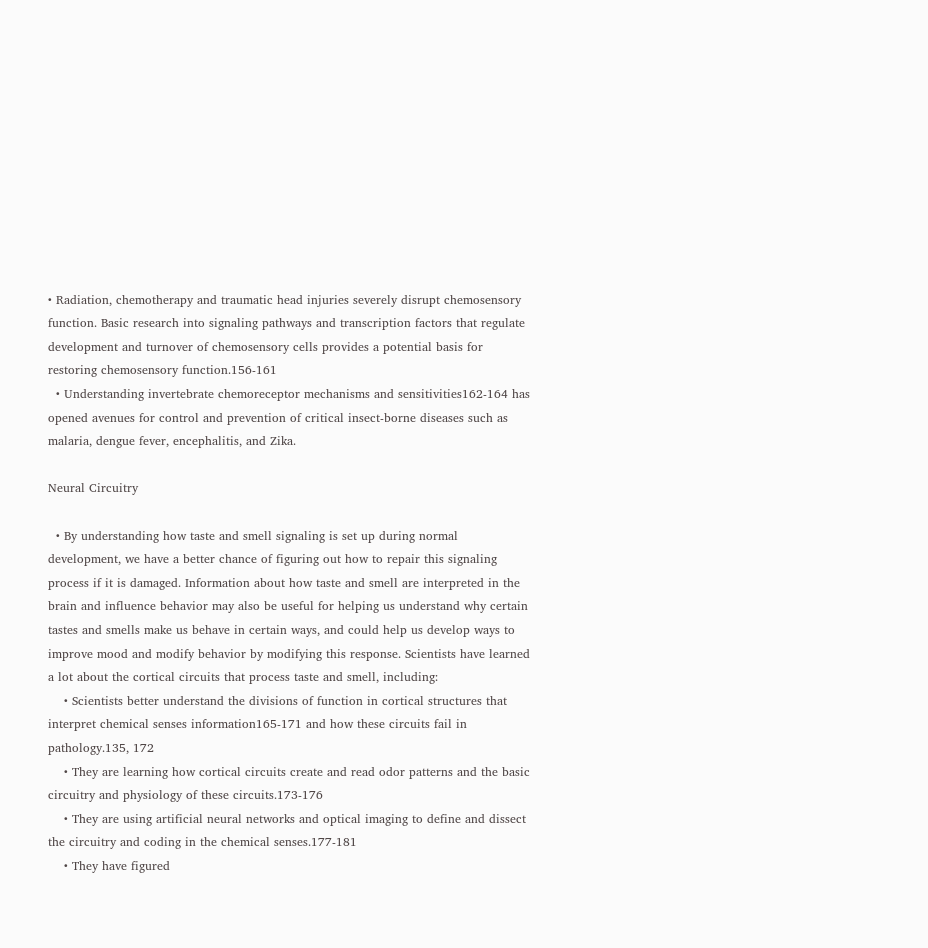• Radiation, chemotherapy and traumatic head injuries severely disrupt chemosensory function. Basic research into signaling pathways and transcription factors that regulate development and turnover of chemosensory cells provides a potential basis for restoring chemosensory function.156-161
  • Understanding invertebrate chemoreceptor mechanisms and sensitivities162-164 has opened avenues for control and prevention of critical insect-borne diseases such as malaria, dengue fever, encephalitis, and Zika.

Neural Circuitry

  • By understanding how taste and smell signaling is set up during normal development, we have a better chance of figuring out how to repair this signaling process if it is damaged. Information about how taste and smell are interpreted in the brain and influence behavior may also be useful for helping us understand why certain tastes and smells make us behave in certain ways, and could help us develop ways to improve mood and modify behavior by modifying this response. Scientists have learned a lot about the cortical circuits that process taste and smell, including:
    • Scientists better understand the divisions of function in cortical structures that interpret chemical senses information165-171 and how these circuits fail in pathology.135, 172
    • They are learning how cortical circuits create and read odor patterns and the basic circuitry and physiology of these circuits.173-176
    • They are using artificial neural networks and optical imaging to define and dissect the circuitry and coding in the chemical senses.177-181
    • They have figured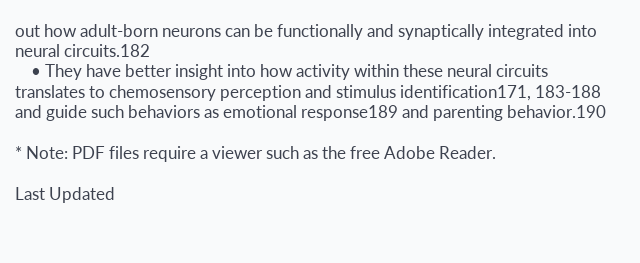out how adult-born neurons can be functionally and synaptically integrated into neural circuits.182
    • They have better insight into how activity within these neural circuits translates to chemosensory perception and stimulus identification171, 183-188 and guide such behaviors as emotional response189 and parenting behavior.190

* Note: PDF files require a viewer such as the free Adobe Reader.

Last Updated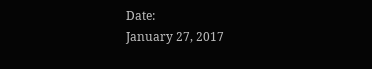Date:
January 27, 2017